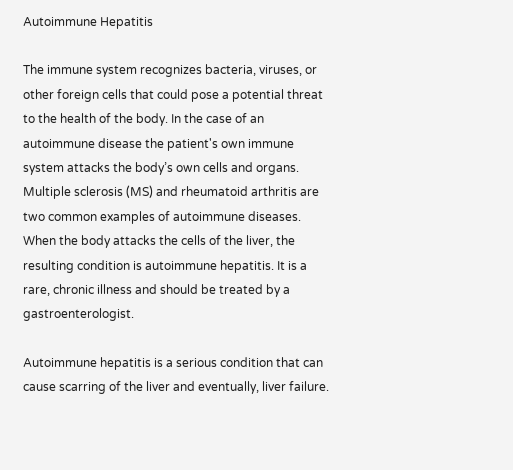Autoimmune Hepatitis

The immune system recognizes bacteria, viruses, or other foreign cells that could pose a potential threat to the health of the body. In the case of an autoimmune disease the patient's own immune system attacks the body’s own cells and organs. Multiple sclerosis (MS) and rheumatoid arthritis are two common examples of autoimmune diseases. When the body attacks the cells of the liver, the resulting condition is autoimmune hepatitis. It is a rare, chronic illness and should be treated by a gastroenterologist.

Autoimmune hepatitis is a serious condition that can cause scarring of the liver and eventually, liver failure.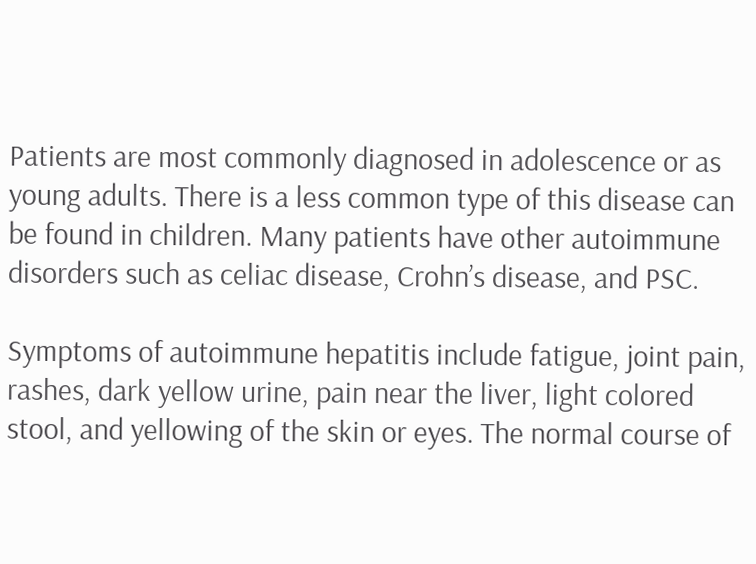Patients are most commonly diagnosed in adolescence or as young adults. There is a less common type of this disease can be found in children. Many patients have other autoimmune disorders such as celiac disease, Crohn’s disease, and PSC.

Symptoms of autoimmune hepatitis include fatigue, joint pain, rashes, dark yellow urine, pain near the liver, light colored stool, and yellowing of the skin or eyes. The normal course of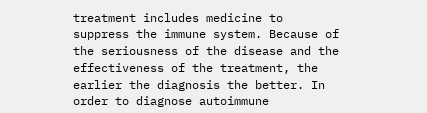treatment includes medicine to suppress the immune system. Because of the seriousness of the disease and the effectiveness of the treatment, the earlier the diagnosis the better. In order to diagnose autoimmune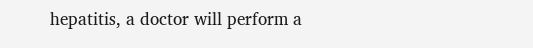hepatitis, a doctor will perform a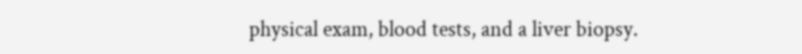physical exam, blood tests, and a liver biopsy.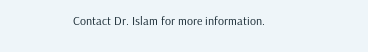Contact Dr. Islam for more information.